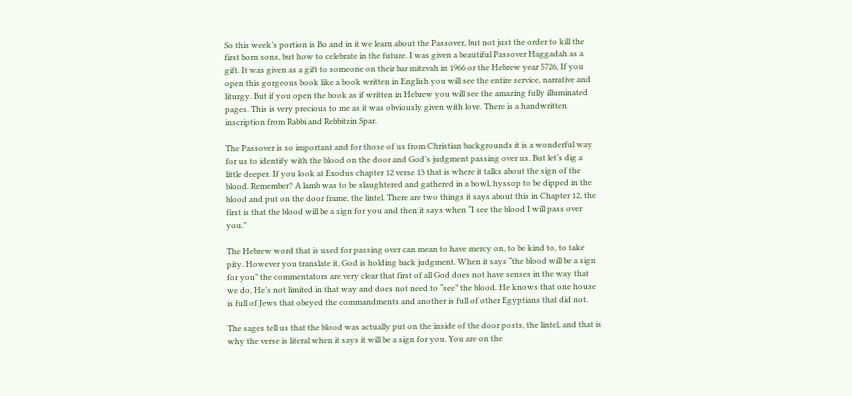So this week’s portion is Bo and in it we learn about the Passover, but not just the order to kill the first born sons, but how to celebrate in the future. I was given a beautiful Passover Haggadah as a gift. It was given as a gift to someone on their bar mitzvah in 1966 or the Hebrew year 5726, If you open this gorgeous book like a book written in English you will see the entire service, narrative and liturgy. But if you open the book as if written in Hebrew you will see the amazing fully illuminated pages. This is very precious to me as it was obviously given with love. There is a handwritten inscription from Rabbi and Rebbitzin Spar.

The Passover is so important and for those of us from Christian backgrounds it is a wonderful way for us to identify with the blood on the door and God’s judgment passing over us. But let’s dig a little deeper. If you look at Exodus chapter 12 verse 13 that is where it talks about the sign of the blood. Remember? A lamb was to be slaughtered and gathered in a bowl, hyssop to be dipped in the blood and put on the door frame, the lintel. There are two things it says about this in Chapter 12, the first is that the blood will be a sign for you and then it says when “I see the blood I will pass over you.”

The Hebrew word that is used for passing over can mean to have mercy on, to be kind to, to take pity. However you translate it, God is holding back judgment. When it says “the blood will be a sign for you” the commentators are very clear that first of all God does not have senses in the way that we do, He’s not limited in that way and does not need to “see” the blood. He knows that one house is full of Jews that obeyed the commandments and another is full of other Egyptians that did not.

The sages tell us that the blood was actually put on the inside of the door posts, the lintel, and that is why the verse is literal when it says it will be a sign for you. You are on the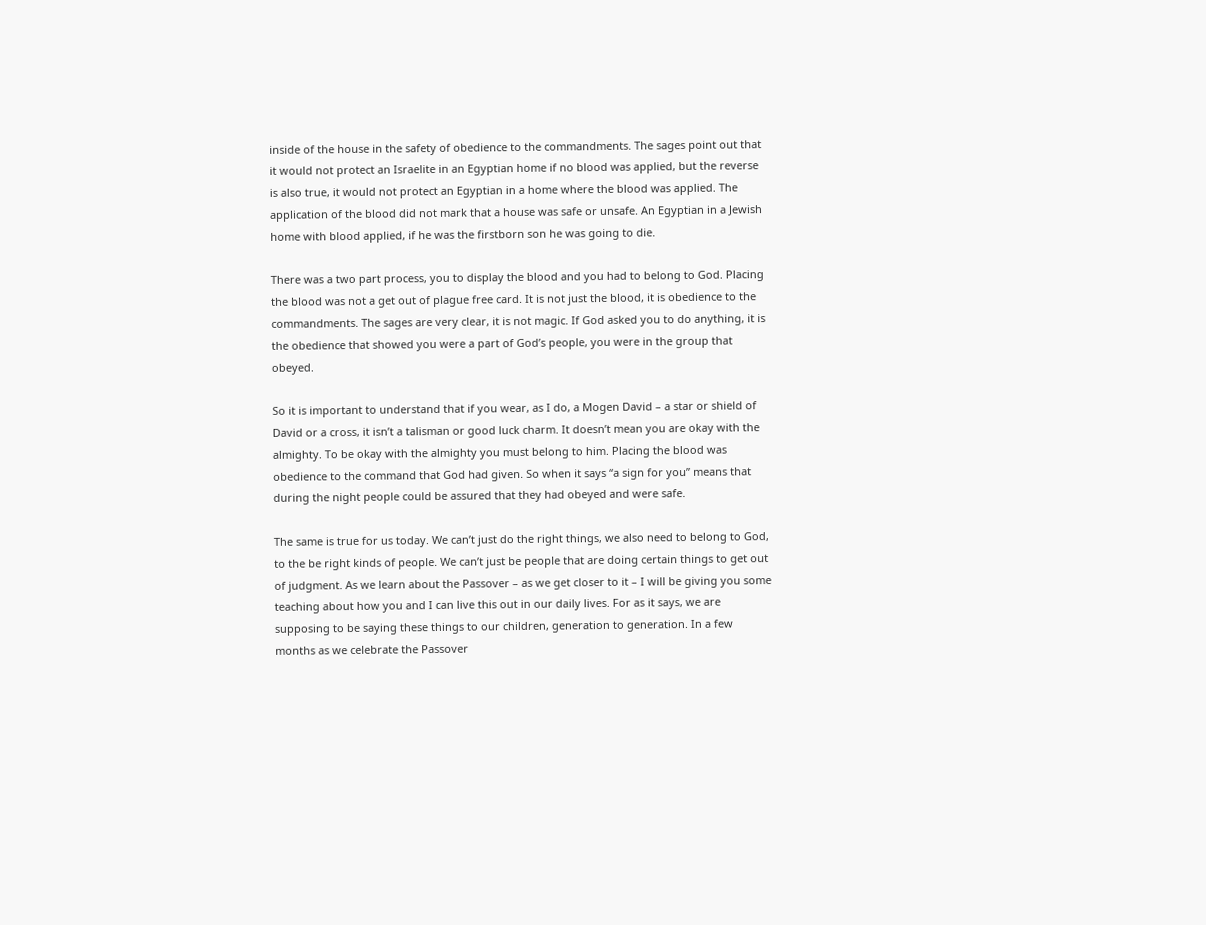inside of the house in the safety of obedience to the commandments. The sages point out that it would not protect an Israelite in an Egyptian home if no blood was applied, but the reverse is also true, it would not protect an Egyptian in a home where the blood was applied. The application of the blood did not mark that a house was safe or unsafe. An Egyptian in a Jewish home with blood applied, if he was the firstborn son he was going to die.

There was a two part process, you to display the blood and you had to belong to God. Placing the blood was not a get out of plague free card. It is not just the blood, it is obedience to the commandments. The sages are very clear, it is not magic. If God asked you to do anything, it is the obedience that showed you were a part of God’s people, you were in the group that obeyed.

So it is important to understand that if you wear, as I do, a Mogen David – a star or shield of David or a cross, it isn’t a talisman or good luck charm. It doesn’t mean you are okay with the almighty. To be okay with the almighty you must belong to him. Placing the blood was obedience to the command that God had given. So when it says “a sign for you” means that during the night people could be assured that they had obeyed and were safe.

The same is true for us today. We can’t just do the right things, we also need to belong to God, to the be right kinds of people. We can’t just be people that are doing certain things to get out of judgment. As we learn about the Passover – as we get closer to it – I will be giving you some teaching about how you and I can live this out in our daily lives. For as it says, we are supposing to be saying these things to our children, generation to generation. In a few months as we celebrate the Passover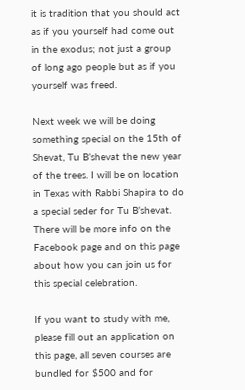it is tradition that you should act as if you yourself had come out in the exodus; not just a group of long ago people but as if you yourself was freed.

Next week we will be doing something special on the 15th of Shevat, Tu B’shevat the new year of the trees. I will be on location in Texas with Rabbi Shapira to do a special seder for Tu B’shevat. There will be more info on the Facebook page and on this page about how you can join us for this special celebration.

If you want to study with me, please fill out an application on this page, all seven courses are bundled for $500 and for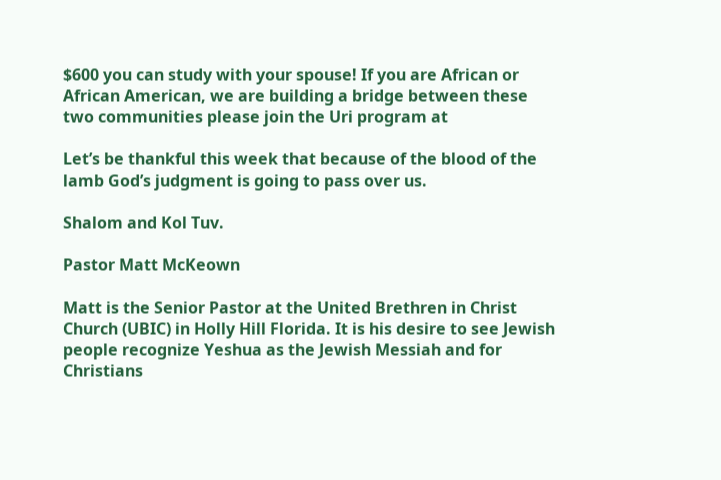$600 you can study with your spouse! If you are African or African American, we are building a bridge between these two communities please join the Uri program at

Let’s be thankful this week that because of the blood of the lamb God’s judgment is going to pass over us.

Shalom and Kol Tuv.

Pastor Matt McKeown

Matt is the Senior Pastor at the United Brethren in Christ Church (UBIC) in Holly Hill Florida. It is his desire to see Jewish people recognize Yeshua as the Jewish Messiah and for Christians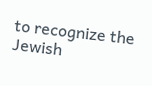to recognize the Jewish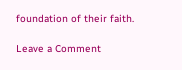foundation of their faith.

Leave a Comment